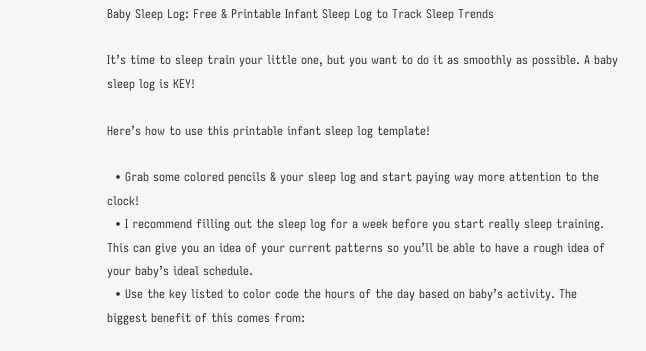Baby Sleep Log: Free & Printable Infant Sleep Log to Track Sleep Trends

It’s time to sleep train your little one, but you want to do it as smoothly as possible. A baby sleep log is KEY!

Here’s how to use this printable infant sleep log template!

  • Grab some colored pencils & your sleep log and start paying way more attention to the clock!
  • I recommend filling out the sleep log for a week before you start really sleep training. This can give you an idea of your current patterns so you’ll be able to have a rough idea of your baby’s ideal schedule.
  • Use the key listed to color code the hours of the day based on baby’s activity. The biggest benefit of this comes from: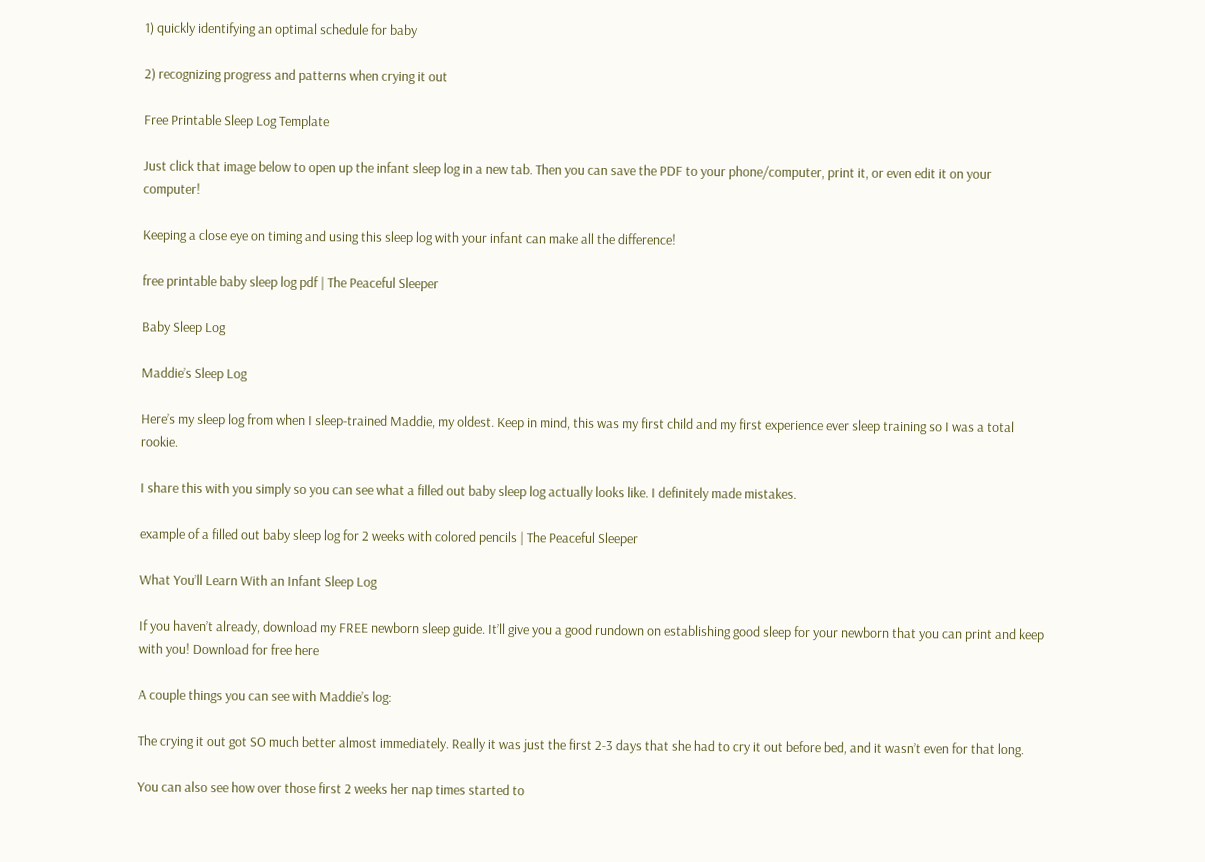1) quickly identifying an optimal schedule for baby

2) recognizing progress and patterns when crying it out

Free Printable Sleep Log Template

Just click that image below to open up the infant sleep log in a new tab. Then you can save the PDF to your phone/computer, print it, or even edit it on your computer!

Keeping a close eye on timing and using this sleep log with your infant can make all the difference!

free printable baby sleep log pdf | The Peaceful Sleeper

Baby Sleep Log

Maddie’s Sleep Log

Here’s my sleep log from when I sleep-trained Maddie, my oldest. Keep in mind, this was my first child and my first experience ever sleep training so I was a total rookie.

I share this with you simply so you can see what a filled out baby sleep log actually looks like. I definitely made mistakes.

example of a filled out baby sleep log for 2 weeks with colored pencils | The Peaceful Sleeper

What You’ll Learn With an Infant Sleep Log

If you haven’t already, download my FREE newborn sleep guide. It’ll give you a good rundown on establishing good sleep for your newborn that you can print and keep with you! Download for free here

A couple things you can see with Maddie’s log:

The crying it out got SO much better almost immediately. Really it was just the first 2-3 days that she had to cry it out before bed, and it wasn’t even for that long.

You can also see how over those first 2 weeks her nap times started to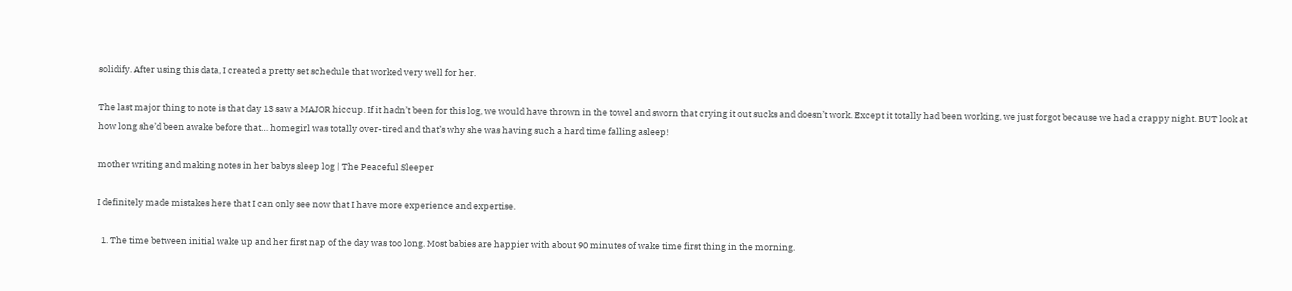solidify. After using this data, I created a pretty set schedule that worked very well for her.

The last major thing to note is that day 13 saw a MAJOR hiccup. If it hadn’t been for this log, we would have thrown in the towel and sworn that crying it out sucks and doesn’t work. Except it totally had been working, we just forgot because we had a crappy night. BUT look at how long she’d been awake before that… homegirl was totally over-tired and that’s why she was having such a hard time falling asleep!

mother writing and making notes in her babys sleep log | The Peaceful Sleeper

I definitely made mistakes here that I can only see now that I have more experience and expertise.

  1. The time between initial wake up and her first nap of the day was too long. Most babies are happier with about 90 minutes of wake time first thing in the morning.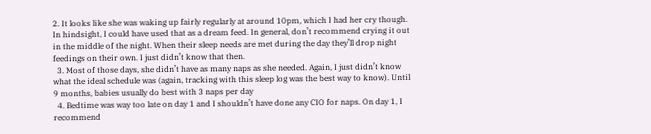2. It looks like she was waking up fairly regularly at around 10pm, which I had her cry though. In hindsight, I could have used that as a dream feed. In general, don’t recommend crying it out in the middle of the night. When their sleep needs are met during the day they’ll drop night feedings on their own. I just didn’t know that then.
  3. Most of those days, she didn’t have as many naps as she needed. Again, I just didn’t know what the ideal schedule was (again, tracking with this sleep log was the best way to know). Until 9 months, babies usually do best with 3 naps per day
  4. Bedtime was way too late on day 1 and I shouldn’t have done any CIO for naps. On day 1, I recommend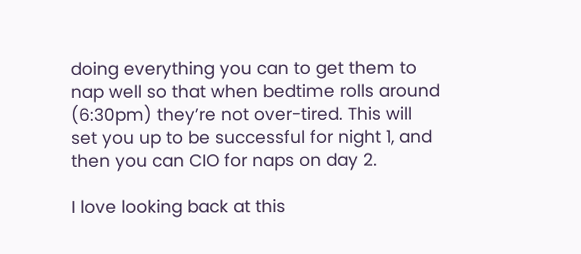doing everything you can to get them to nap well so that when bedtime rolls around (6:30pm) they’re not over-tired. This will set you up to be successful for night 1, and then you can CIO for naps on day 2.

I love looking back at this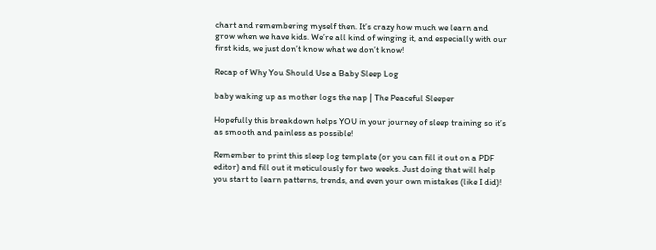chart and remembering myself then. It’s crazy how much we learn and grow when we have kids. We’re all kind of winging it, and especially with our first kids, we just don’t know what we don’t know!

Recap of Why You Should Use a Baby Sleep Log

baby waking up as mother logs the nap | The Peaceful Sleeper

Hopefully this breakdown helps YOU in your journey of sleep training so it’s as smooth and painless as possible!

Remember to print this sleep log template (or you can fill it out on a PDF editor) and fill out it meticulously for two weeks. Just doing that will help you start to learn patterns, trends, and even your own mistakes (like I did)!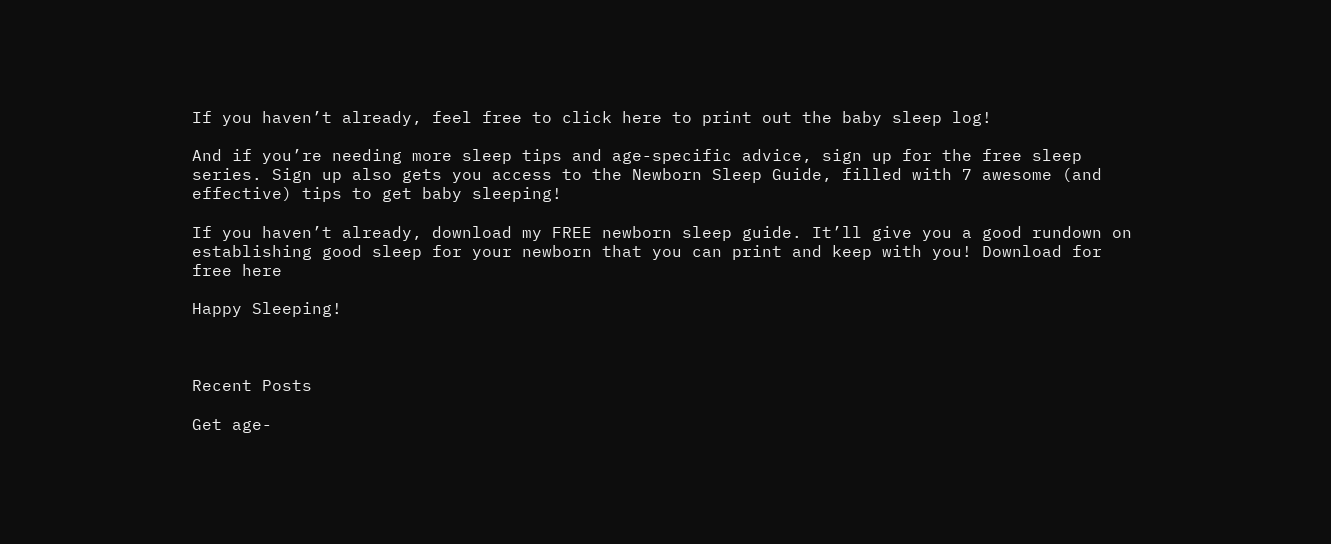If you haven’t already, feel free to click here to print out the baby sleep log!

And if you’re needing more sleep tips and age-specific advice, sign up for the free sleep series. Sign up also gets you access to the Newborn Sleep Guide, filled with 7 awesome (and effective) tips to get baby sleeping!

If you haven’t already, download my FREE newborn sleep guide. It’ll give you a good rundown on establishing good sleep for your newborn that you can print and keep with you! Download for free here

Happy Sleeping!



Recent Posts

Get age-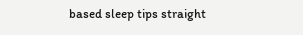based sleep tips straight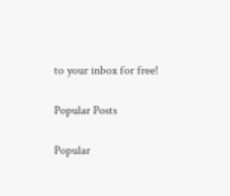to your inbox for free!

Popular Posts

Popular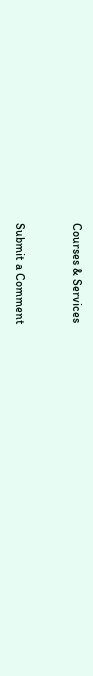Courses & Services


Submit a Comment